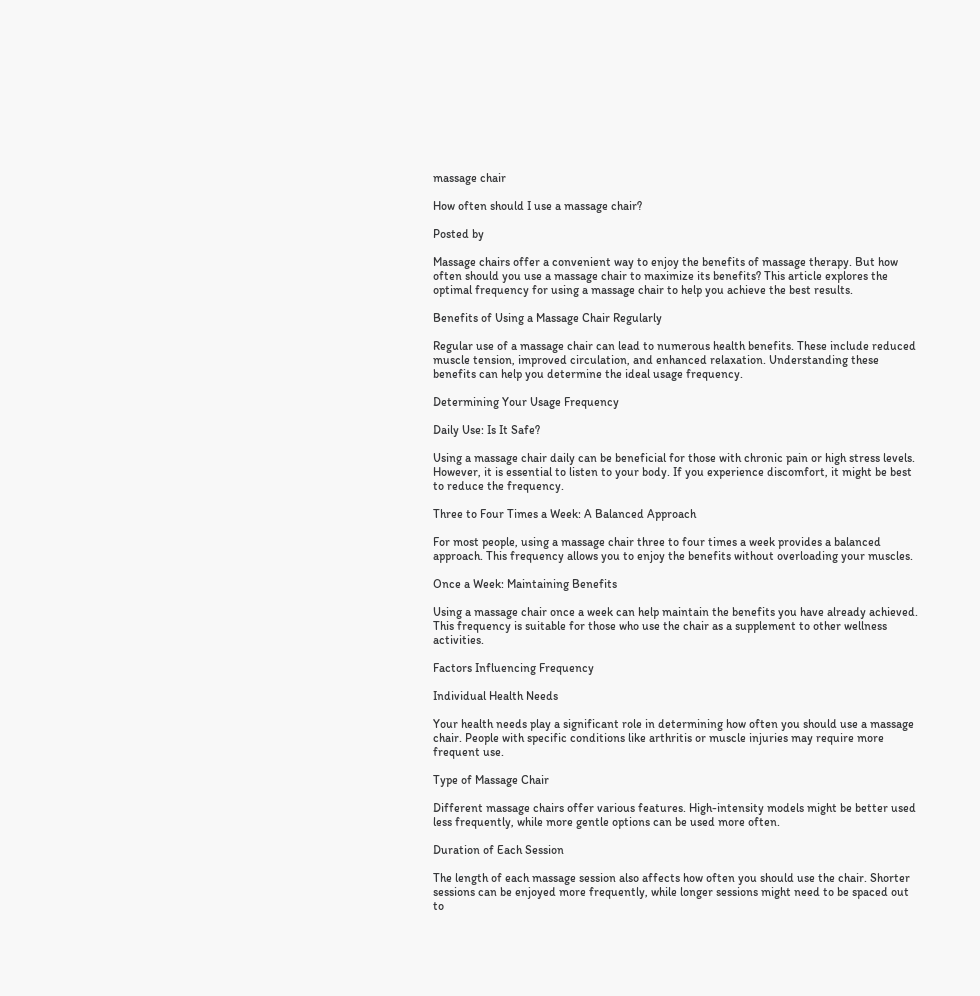massage chair

How often should I use a massage chair?

Posted by

Massage chairs offer a convenient way to enjoy the benefits of massage therapy. But how often should you use a massage chair to maximize its benefits? This article explores the optimal frequency for using a massage chair to help you achieve the best results.

Benefits of Using a Massage Chair Regularly

Regular use of a massage chair can lead to numerous health benefits. These include reduced muscle tension, improved circulation, and enhanced relaxation. Understanding these benefits can help you determine the ideal usage frequency.

Determining Your Usage Frequency

Daily Use: Is It Safe?

Using a massage chair daily can be beneficial for those with chronic pain or high stress levels. However, it is essential to listen to your body. If you experience discomfort, it might be best to reduce the frequency.

Three to Four Times a Week: A Balanced Approach

For most people, using a massage chair three to four times a week provides a balanced approach. This frequency allows you to enjoy the benefits without overloading your muscles.

Once a Week: Maintaining Benefits

Using a massage chair once a week can help maintain the benefits you have already achieved. This frequency is suitable for those who use the chair as a supplement to other wellness activities.

Factors Influencing Frequency

Individual Health Needs

Your health needs play a significant role in determining how often you should use a massage chair. People with specific conditions like arthritis or muscle injuries may require more frequent use.

Type of Massage Chair

Different massage chairs offer various features. High-intensity models might be better used less frequently, while more gentle options can be used more often.

Duration of Each Session

The length of each massage session also affects how often you should use the chair. Shorter sessions can be enjoyed more frequently, while longer sessions might need to be spaced out to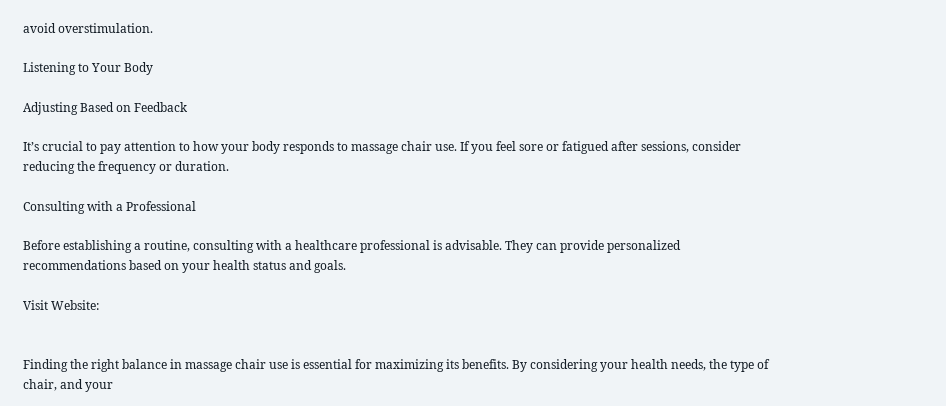avoid overstimulation.

Listening to Your Body

Adjusting Based on Feedback

It’s crucial to pay attention to how your body responds to massage chair use. If you feel sore or fatigued after sessions, consider reducing the frequency or duration.

Consulting with a Professional

Before establishing a routine, consulting with a healthcare professional is advisable. They can provide personalized recommendations based on your health status and goals.

Visit Website:


Finding the right balance in massage chair use is essential for maximizing its benefits. By considering your health needs, the type of chair, and your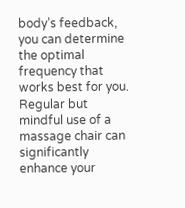body’s feedback, you can determine the optimal frequency that works best for you. Regular but mindful use of a massage chair can significantly enhance your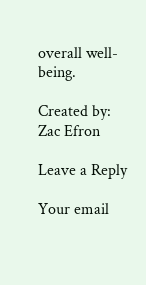overall well-being.

Created by: Zac Efron

Leave a Reply

Your email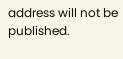address will not be published.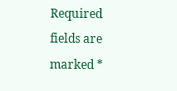Required fields are marked *